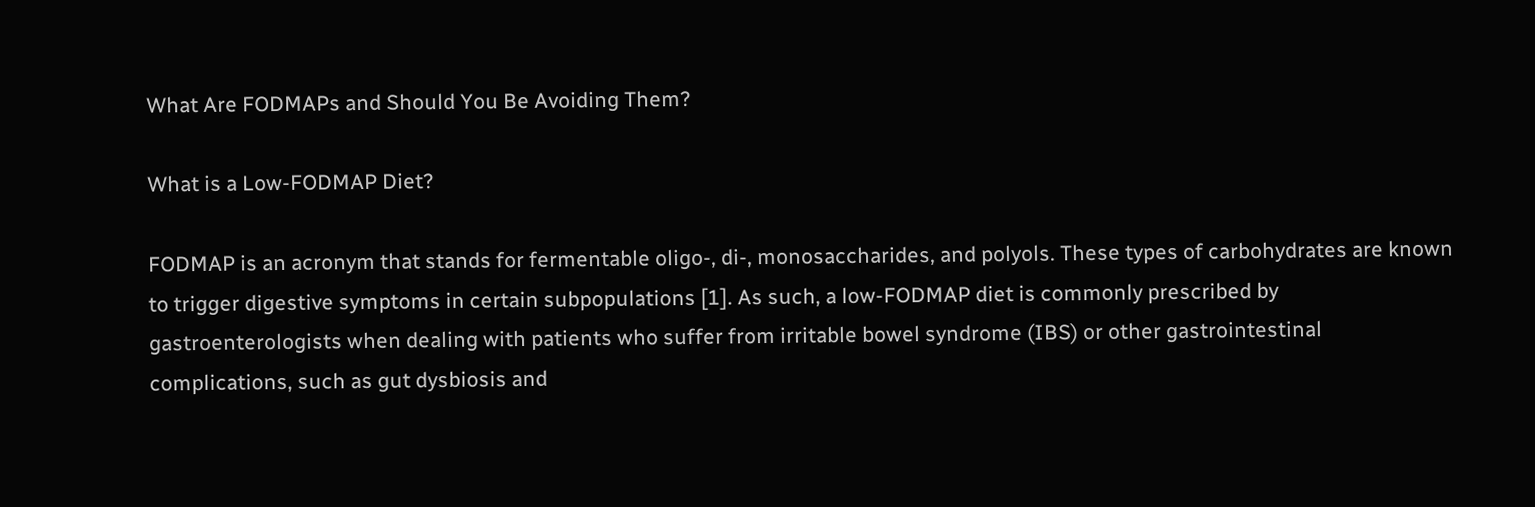What Are FODMAPs and Should You Be Avoiding Them?

What is a Low-FODMAP Diet?

FODMAP is an acronym that stands for fermentable oligo-, di-, monosaccharides, and polyols. These types of carbohydrates are known to trigger digestive symptoms in certain subpopulations [1]. As such, a low-FODMAP diet is commonly prescribed by gastroenterologists when dealing with patients who suffer from irritable bowel syndrome (IBS) or other gastrointestinal complications, such as gut dysbiosis and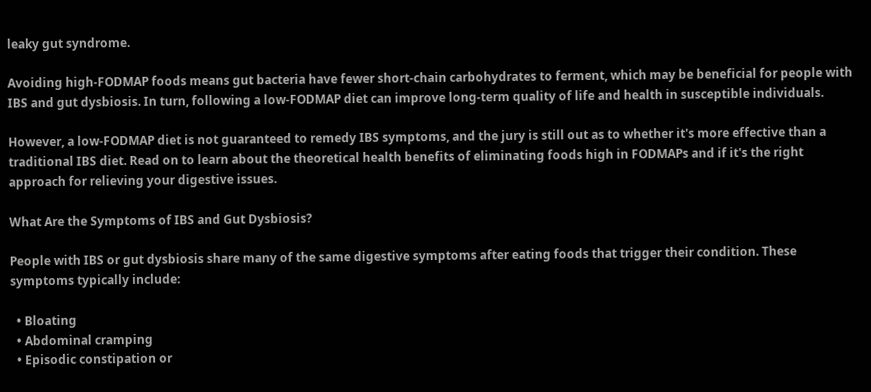leaky gut syndrome.

Avoiding high-FODMAP foods means gut bacteria have fewer short-chain carbohydrates to ferment, which may be beneficial for people with IBS and gut dysbiosis. In turn, following a low-FODMAP diet can improve long-term quality of life and health in susceptible individuals.

However, a low-FODMAP diet is not guaranteed to remedy IBS symptoms, and the jury is still out as to whether it's more effective than a traditional IBS diet. Read on to learn about the theoretical health benefits of eliminating foods high in FODMAPs and if it's the right approach for relieving your digestive issues.

What Are the Symptoms of IBS and Gut Dysbiosis?

People with IBS or gut dysbiosis share many of the same digestive symptoms after eating foods that trigger their condition. These symptoms typically include:

  • Bloating
  • Abdominal cramping
  • Episodic constipation or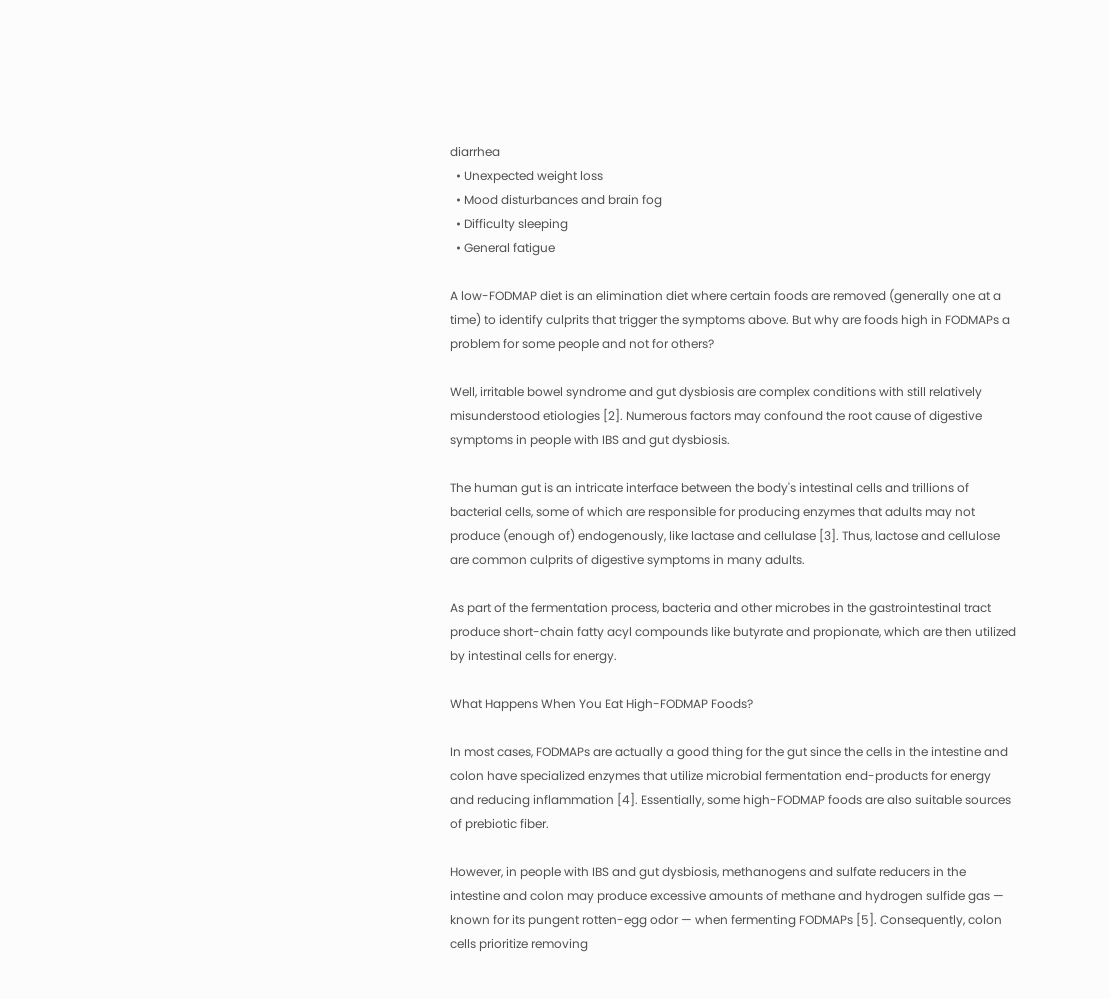diarrhea
  • Unexpected weight loss
  • Mood disturbances and brain fog
  • Difficulty sleeping
  • General fatigue

A low-FODMAP diet is an elimination diet where certain foods are removed (generally one at a time) to identify culprits that trigger the symptoms above. But why are foods high in FODMAPs a problem for some people and not for others?

Well, irritable bowel syndrome and gut dysbiosis are complex conditions with still relatively misunderstood etiologies [2]. Numerous factors may confound the root cause of digestive symptoms in people with IBS and gut dysbiosis.

The human gut is an intricate interface between the body's intestinal cells and trillions of bacterial cells, some of which are responsible for producing enzymes that adults may not produce (enough of) endogenously, like lactase and cellulase [3]. Thus, lactose and cellulose are common culprits of digestive symptoms in many adults.

As part of the fermentation process, bacteria and other microbes in the gastrointestinal tract produce short-chain fatty acyl compounds like butyrate and propionate, which are then utilized by intestinal cells for energy.

What Happens When You Eat High-FODMAP Foods?

In most cases, FODMAPs are actually a good thing for the gut since the cells in the intestine and colon have specialized enzymes that utilize microbial fermentation end-products for energy and reducing inflammation [4]. Essentially, some high-FODMAP foods are also suitable sources of prebiotic fiber.

However, in people with IBS and gut dysbiosis, methanogens and sulfate reducers in the intestine and colon may produce excessive amounts of methane and hydrogen sulfide gas — known for its pungent rotten-egg odor — when fermenting FODMAPs [5]. Consequently, colon cells prioritize removing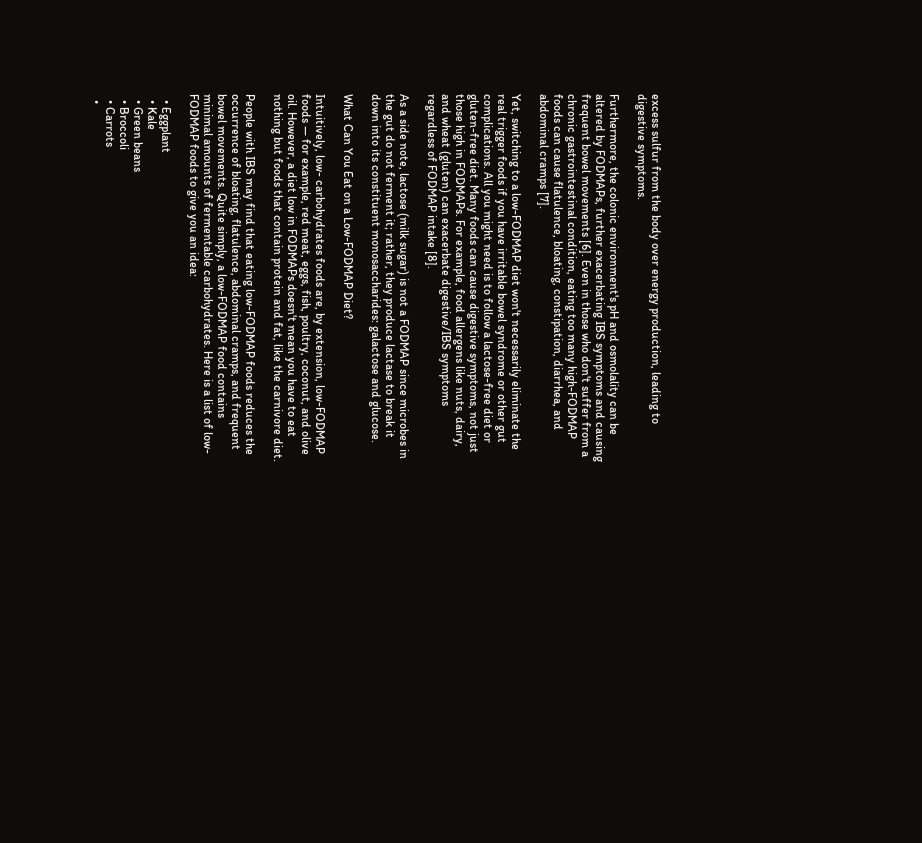excess sulfur from the body over energy production, leading to digestive symptoms.

Furthermore, the colonic environment's pH and osmolality can be altered by FODMAPs, further exacerbating IBS symptoms and causing frequent bowel movements [6]. Even in those who don't suffer from a chronic gastrointestinal condition, eating too many high-FODMAP foods can cause flatulence, bloating, constipation, diarrhea, and abdominal cramps [7].

Yet, switching to a low-FODMAP diet won't necessarily eliminate the real trigger foods if you have irritable bowel syndrome or other gut complications. All you might need is to follow a lactose-free diet or gluten-free diet. Many foods can cause digestive symptoms, not just those high in FODMAPs. For example, food allergens like nuts, dairy, and wheat (gluten) can exacerbate digestive/IBS symptoms regardless of FODMAP intake [8].

As a side note, lactose (milk sugar) is not a FODMAP since microbes in the gut do not ferment it; rather, they produce lactase to break it down into its constituent monosaccharides: galactose and glucose.

What Can You Eat on a Low-FODMAP Diet?

Intuitively, low- carbohydrates foods are, by extension, low-FODMAP foods — for example, red meat, eggs, fish, poultry, coconut, and olive oil. However, a diet low in FODMAPs doesn't mean you have to eat nothing but foods that contain protein and fat, like the carnivore diet.

People with IBS may find that eating low-FODMAP foods reduces the occurrence of bloating, flatulence, abdominal cramps, and frequent bowel movements. Quite simply, a low-FODMAP food contains minimal amounts of fermentable carbohydrates. Here is a list of low-FODMAP foods to give you an idea:

  • Eggplant
  • Kale
  • Green beans
  • Broccoli
  • Carrots
  •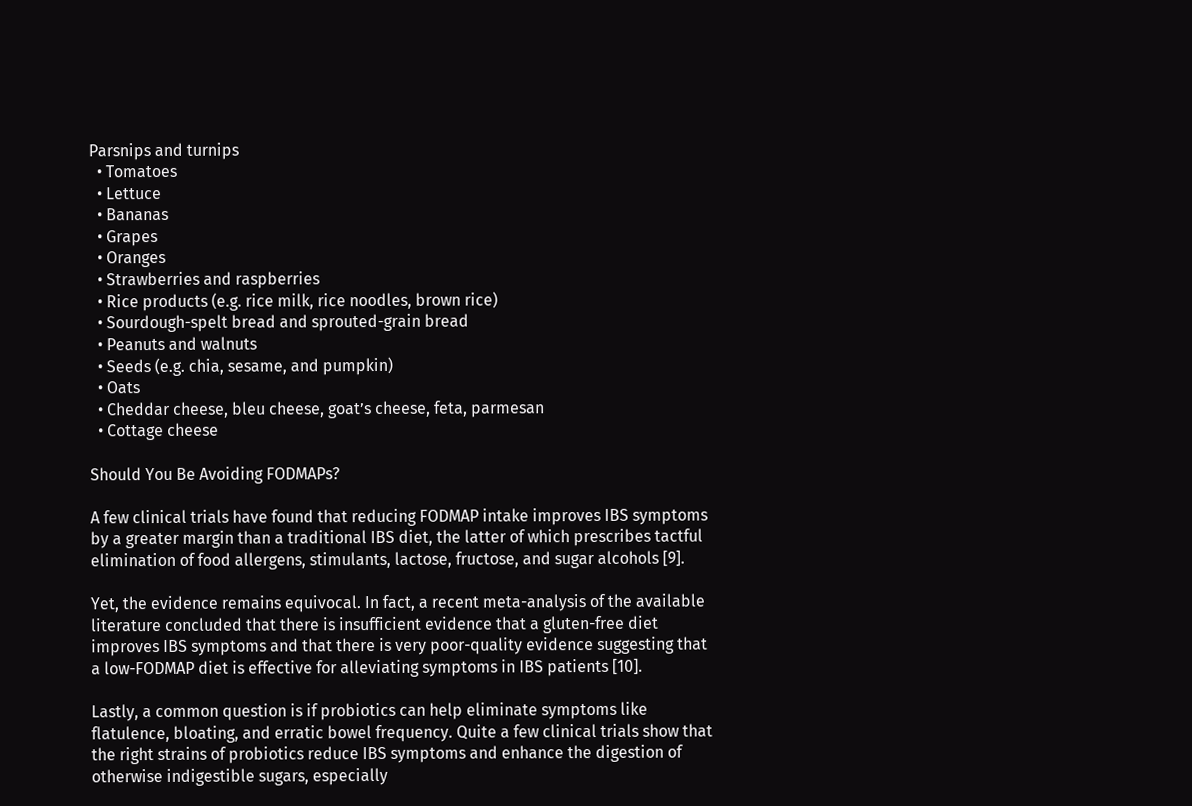Parsnips and turnips
  • Tomatoes
  • Lettuce
  • Bananas
  • Grapes
  • Oranges
  • Strawberries and raspberries
  • Rice products (e.g. rice milk, rice noodles, brown rice)
  • Sourdough-spelt bread and sprouted-grain bread
  • Peanuts and walnuts
  • Seeds (e.g. chia, sesame, and pumpkin)
  • Oats
  • Cheddar cheese, bleu cheese, goat’s cheese, feta, parmesan
  • Cottage cheese

Should You Be Avoiding FODMAPs?

A few clinical trials have found that reducing FODMAP intake improves IBS symptoms by a greater margin than a traditional IBS diet, the latter of which prescribes tactful elimination of food allergens, stimulants, lactose, fructose, and sugar alcohols [9].

Yet, the evidence remains equivocal. In fact, a recent meta-analysis of the available literature concluded that there is insufficient evidence that a gluten-free diet improves IBS symptoms and that there is very poor-quality evidence suggesting that a low-FODMAP diet is effective for alleviating symptoms in IBS patients [10].

Lastly, a common question is if probiotics can help eliminate symptoms like flatulence, bloating, and erratic bowel frequency. Quite a few clinical trials show that the right strains of probiotics reduce IBS symptoms and enhance the digestion of otherwise indigestible sugars, especially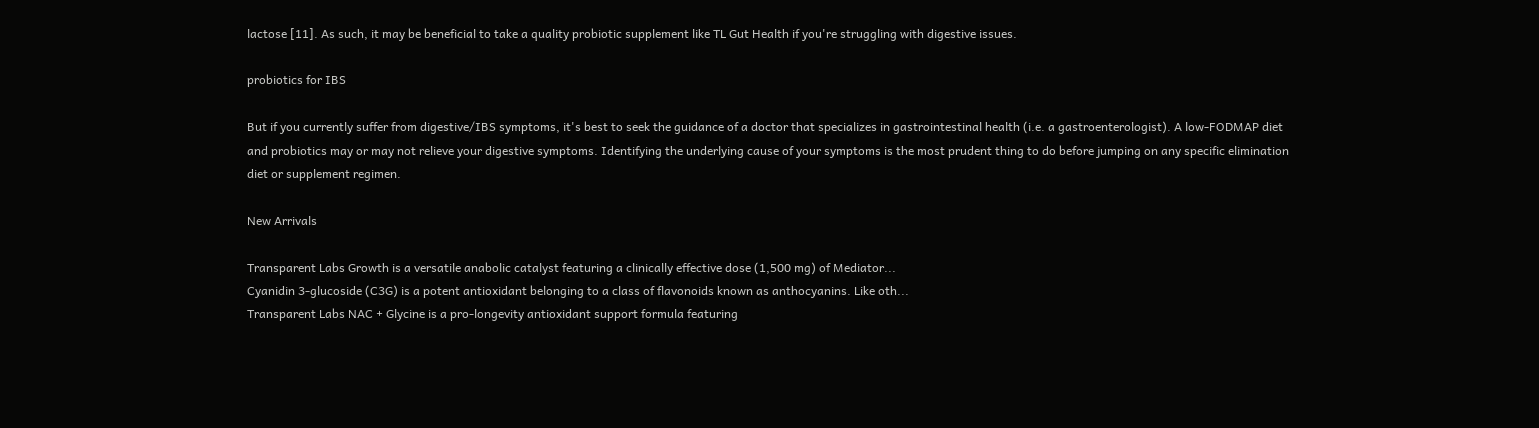lactose [11]. As such, it may be beneficial to take a quality probiotic supplement like TL Gut Health if you're struggling with digestive issues.

probiotics for IBS

But if you currently suffer from digestive/IBS symptoms, it's best to seek the guidance of a doctor that specializes in gastrointestinal health (i.e. a gastroenterologist). A low-FODMAP diet and probiotics may or may not relieve your digestive symptoms. Identifying the underlying cause of your symptoms is the most prudent thing to do before jumping on any specific elimination diet or supplement regimen.

New Arrivals

Transparent Labs Growth is a versatile anabolic catalyst featuring a clinically effective dose (1,500 mg) of Mediator...
Cyanidin 3-glucoside (C3G) is a potent antioxidant belonging to a class of flavonoids known as anthocyanins. Like oth...
Transparent Labs NAC + Glycine is a pro-longevity antioxidant support formula featuring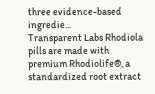three evidence-based ingredie...
Transparent Labs Rhodiola pills are made with premium Rhodiolife®, a standardized root extract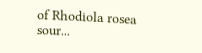of Rhodiola rosea sour...